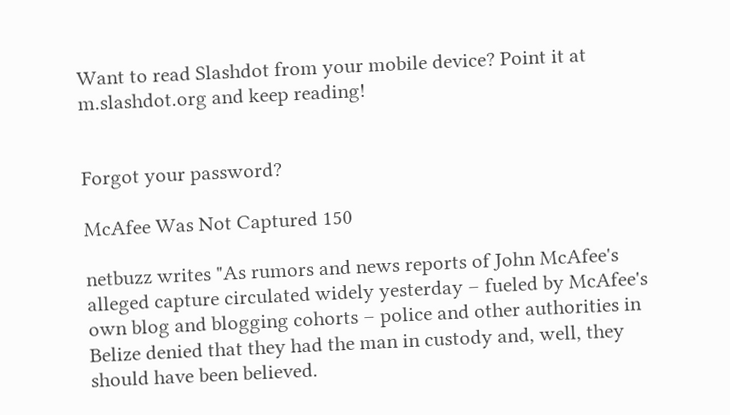Want to read Slashdot from your mobile device? Point it at m.slashdot.org and keep reading!


Forgot your password?

McAfee Was Not Captured 150

netbuzz writes "As rumors and news reports of John McAfee's alleged capture circulated widely yesterday – fueled by McAfee's own blog and blogging cohorts – police and other authorities in Belize denied that they had the man in custody and, well, they should have been believed.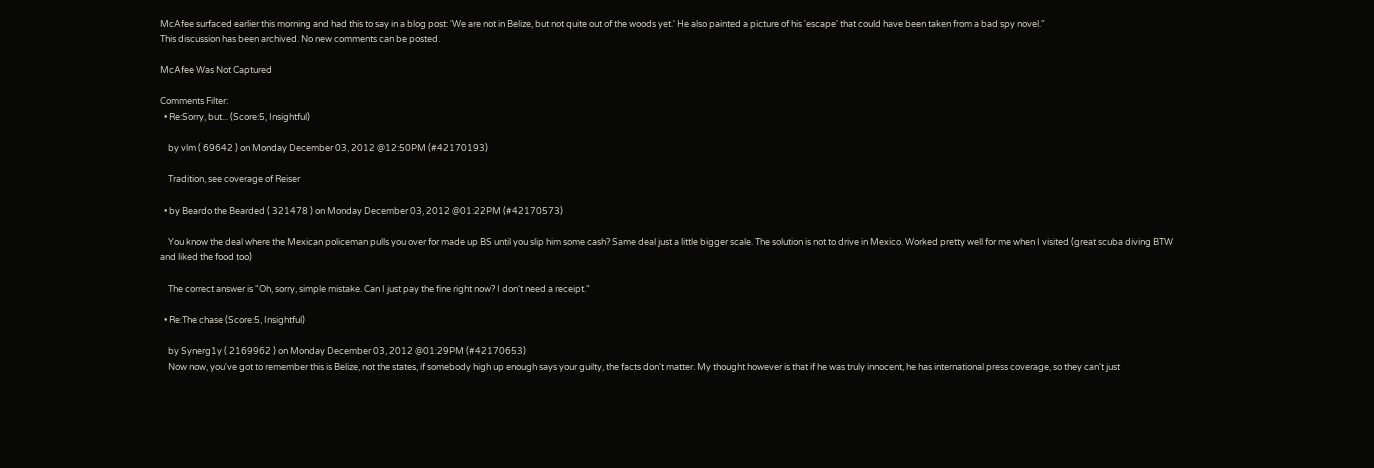McAfee surfaced earlier this morning and had this to say in a blog post: 'We are not in Belize, but not quite out of the woods yet.' He also painted a picture of his 'escape' that could have been taken from a bad spy novel."
This discussion has been archived. No new comments can be posted.

McAfee Was Not Captured

Comments Filter:
  • Re:Sorry, but... (Score:5, Insightful)

    by vlm ( 69642 ) on Monday December 03, 2012 @12:50PM (#42170193)

    Tradition, see coverage of Reiser

  • by Beardo the Bearded ( 321478 ) on Monday December 03, 2012 @01:22PM (#42170573)

    You know the deal where the Mexican policeman pulls you over for made up BS until you slip him some cash? Same deal just a little bigger scale. The solution is not to drive in Mexico. Worked pretty well for me when I visited (great scuba diving BTW and liked the food too)

    The correct answer is "Oh, sorry, simple mistake. Can I just pay the fine right now? I don't need a receipt."

  • Re:The chase (Score:5, Insightful)

    by Synerg1y ( 2169962 ) on Monday December 03, 2012 @01:29PM (#42170653)
    Now now, you've got to remember this is Belize, not the states, if somebody high up enough says your guilty, the facts don't matter. My thought however is that if he was truly innocent, he has international press coverage, so they can't just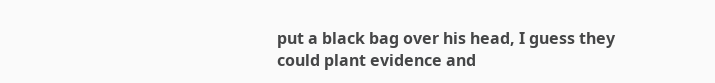put a black bag over his head, I guess they could plant evidence and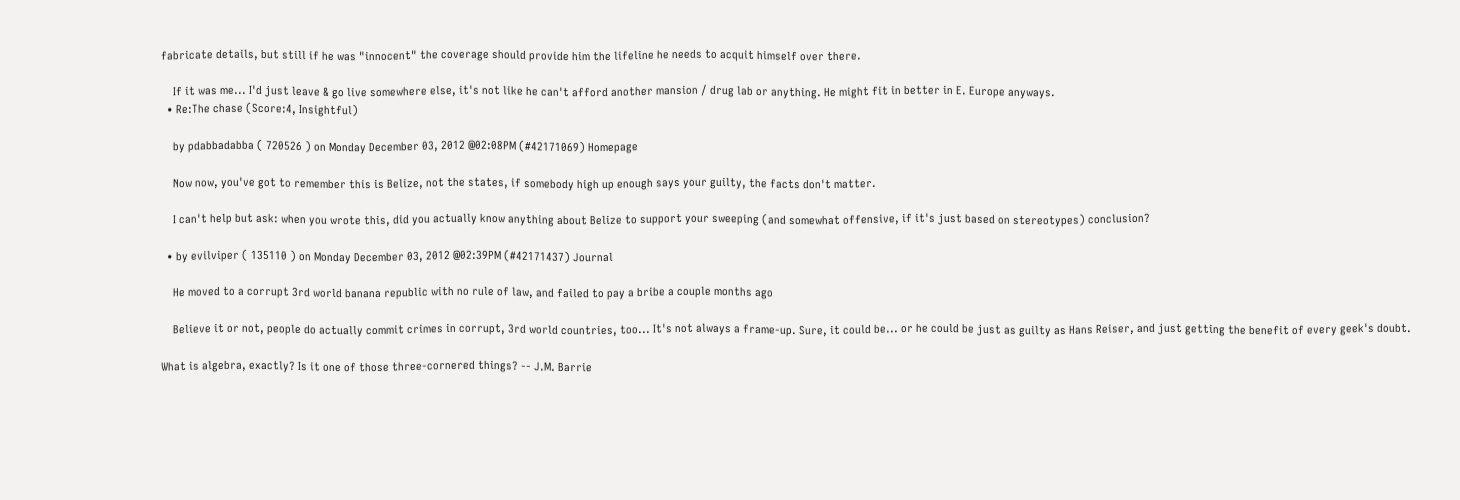fabricate details, but still if he was "innocent" the coverage should provide him the lifeline he needs to acquit himself over there.

    If it was me... I'd just leave & go live somewhere else, it's not like he can't afford another mansion / drug lab or anything. He might fit in better in E. Europe anyways.
  • Re:The chase (Score:4, Insightful)

    by pdabbadabba ( 720526 ) on Monday December 03, 2012 @02:08PM (#42171069) Homepage

    Now now, you've got to remember this is Belize, not the states, if somebody high up enough says your guilty, the facts don't matter.

    I can't help but ask: when you wrote this, did you actually know anything about Belize to support your sweeping (and somewhat offensive, if it's just based on stereotypes) conclusion?

  • by evilviper ( 135110 ) on Monday December 03, 2012 @02:39PM (#42171437) Journal

    He moved to a corrupt 3rd world banana republic with no rule of law, and failed to pay a bribe a couple months ago

    Believe it or not, people do actually commit crimes in corrupt, 3rd world countries, too... It's not always a frame-up. Sure, it could be... or he could be just as guilty as Hans Reiser, and just getting the benefit of every geek's doubt.

What is algebra, exactly? Is it one of those three-cornered things? -- J.M. Barrie